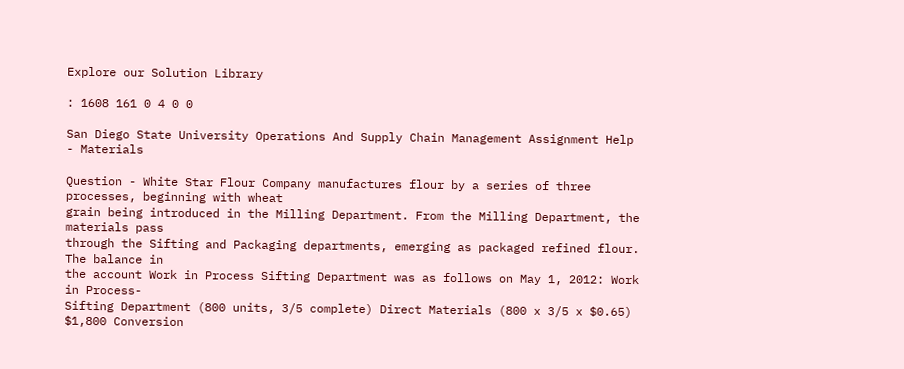Explore our Solution Library

: 1608 161 0 4 0 0

San Diego State University Operations And Supply Chain Management Assignment Help - Materials

Question - White Star Flour Company manufactures flour by a series of three processes, beginning with wheat
grain being introduced in the Milling Department. From the Milling Department, the materials pass
through the Sifting and Packaging departments, emerging as packaged refined flour. The balance in
the account Work in Process Sifting Department was as follows on May 1, 2012: Work in Process-
Sifting Department (800 units, 3/5 complete) Direct Materials (800 x 3/5 x $0.65) $1,800 Conversion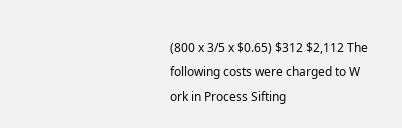(800 x 3/5 x $0.65) $312 $2,112 The following costs were charged to W ork in Process Sifting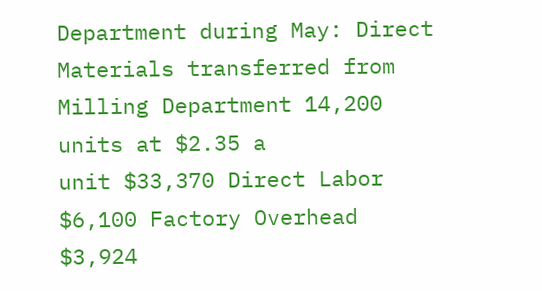Department during May: Direct Materials transferred from Milling Department 14,200 units at $2.35 a
unit $33,370 Direct Labor $6,100 Factory Overhead $3,924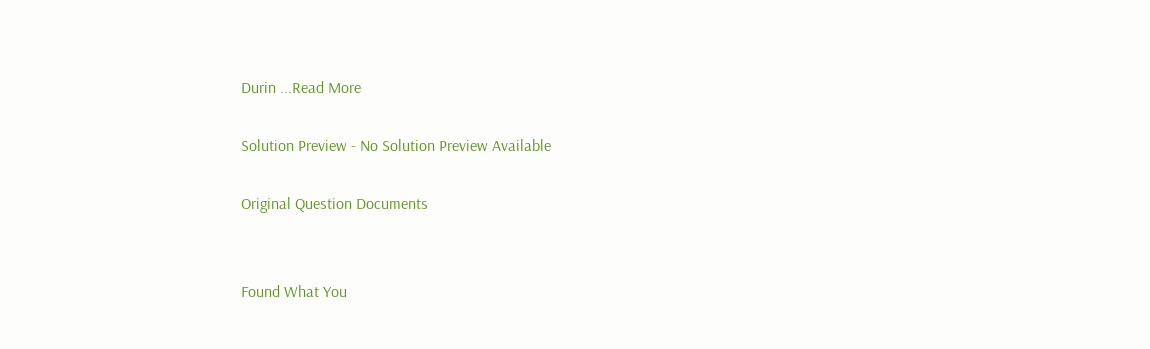Durin ...Read More

Solution Preview - No Solution Preview Available

Original Question Documents


Found What You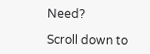Need?

Scroll down to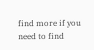find more if you need to find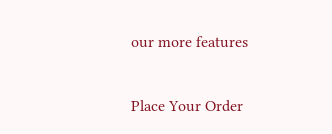our more features

Place Your Order